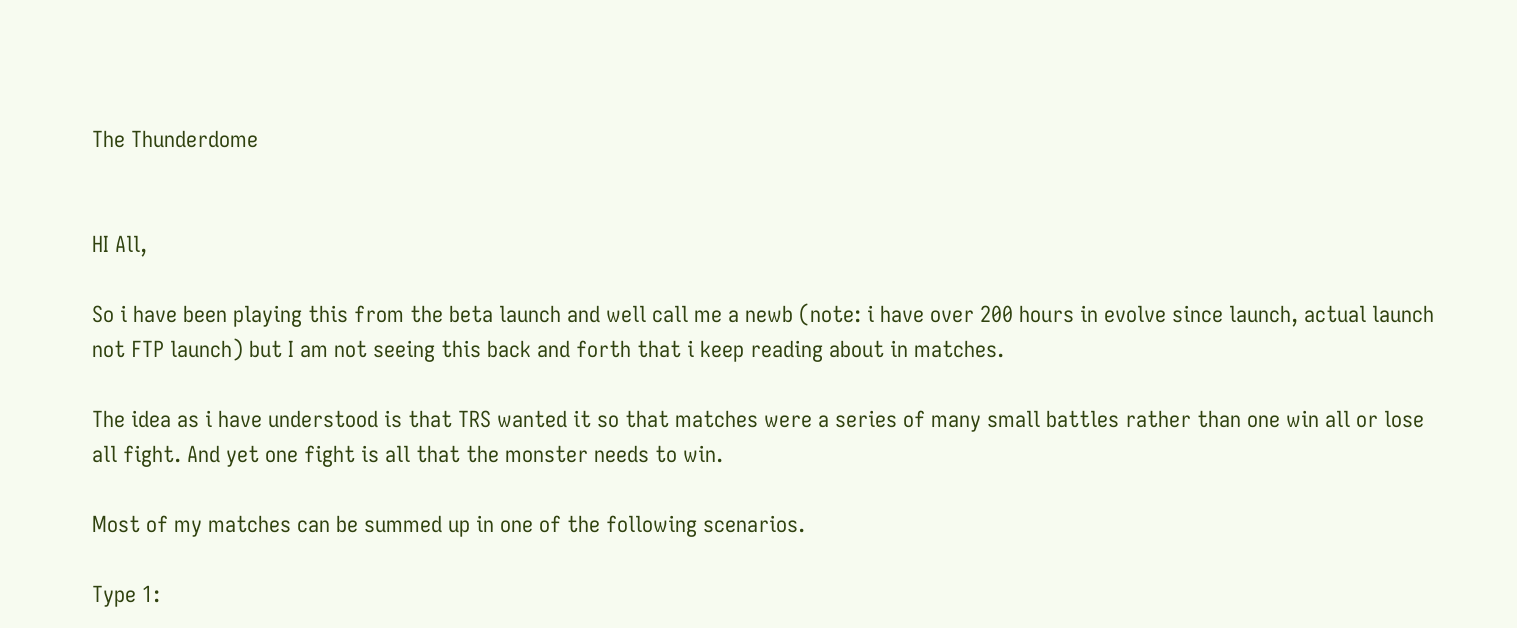The Thunderdome


HI All,

So i have been playing this from the beta launch and well call me a newb (note: i have over 200 hours in evolve since launch, actual launch not FTP launch) but I am not seeing this back and forth that i keep reading about in matches.

The idea as i have understood is that TRS wanted it so that matches were a series of many small battles rather than one win all or lose all fight. And yet one fight is all that the monster needs to win.

Most of my matches can be summed up in one of the following scenarios.

Type 1: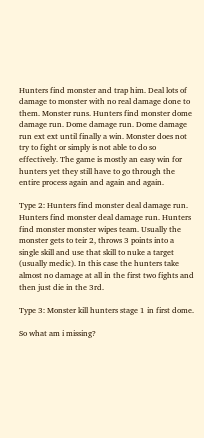Hunters find monster and trap him. Deal lots of damage to monster with no real damage done to them. Monster runs. Hunters find monster dome damage run. Dome damage run. Dome damage run ext ext until finally a win. Monster does not try to fight or simply is not able to do so effectively. The game is mostly an easy win for hunters yet they still have to go through the entire process again and again and again.

Type 2: Hunters find monster deal damage run. Hunters find monster deal damage run. Hunters find monster monster wipes team. Usually the monster gets to teir 2, throws 3 points into a single skill and use that skill to nuke a target (usually medic). In this case the hunters take almost no damage at all in the first two fights and then just die in the 3rd.

Type 3: Monster kill hunters stage 1 in first dome.

So what am i missing?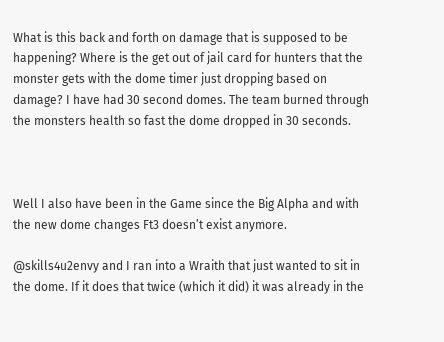What is this back and forth on damage that is supposed to be happening? Where is the get out of jail card for hunters that the monster gets with the dome timer just dropping based on damage? I have had 30 second domes. The team burned through the monsters health so fast the dome dropped in 30 seconds.



Well I also have been in the Game since the Big Alpha and with the new dome changes Ft3 doesn’t exist anymore.

@skills4u2envy and I ran into a Wraith that just wanted to sit in the dome. If it does that twice (which it did) it was already in the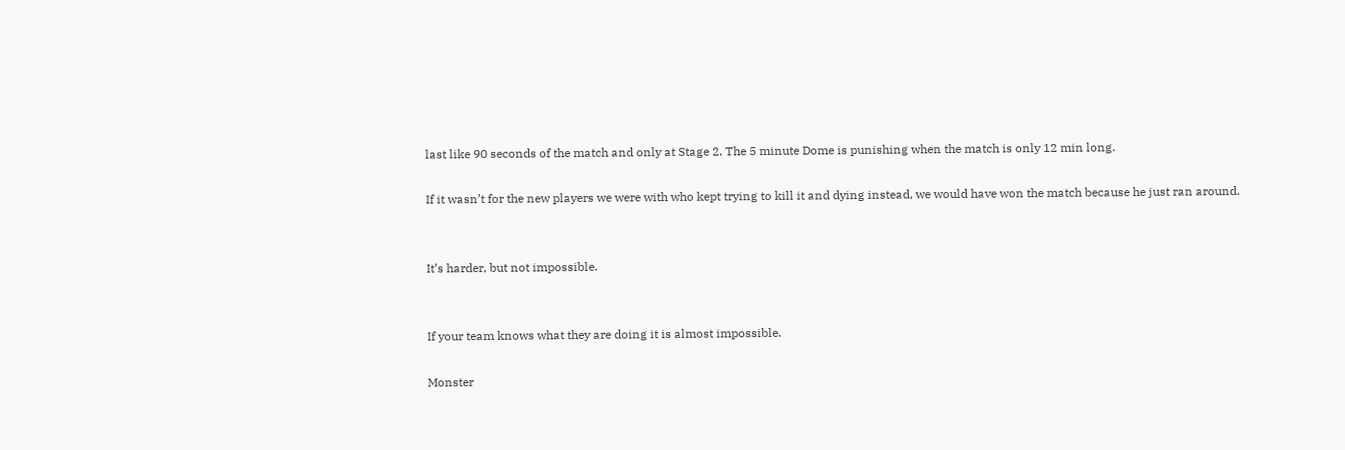last like 90 seconds of the match and only at Stage 2. The 5 minute Dome is punishing when the match is only 12 min long.

If it wasn’t for the new players we were with who kept trying to kill it and dying instead, we would have won the match because he just ran around.


It’s harder, but not impossible.


If your team knows what they are doing it is almost impossible.

Monster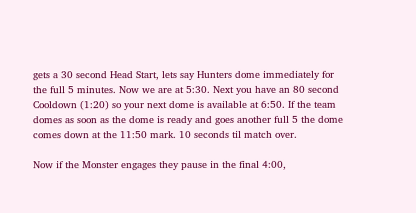gets a 30 second Head Start, lets say Hunters dome immediately for the full 5 minutes. Now we are at 5:30. Next you have an 80 second Cooldown (1:20) so your next dome is available at 6:50. If the team domes as soon as the dome is ready and goes another full 5 the dome comes down at the 11:50 mark. 10 seconds til match over.

Now if the Monster engages they pause in the final 4:00,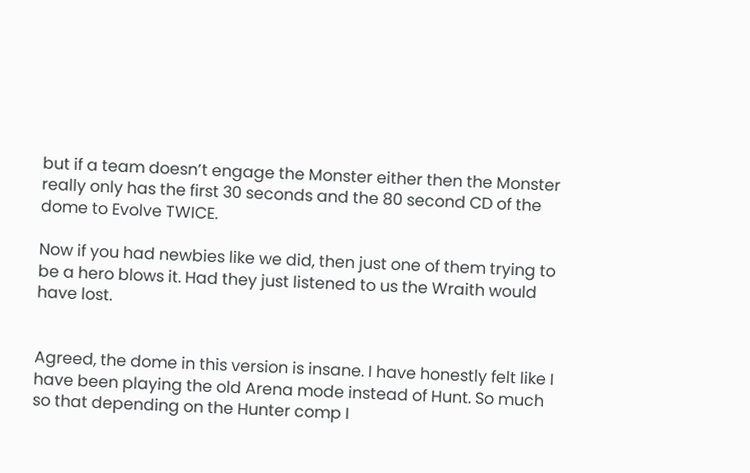but if a team doesn’t engage the Monster either then the Monster really only has the first 30 seconds and the 80 second CD of the dome to Evolve TWICE.

Now if you had newbies like we did, then just one of them trying to be a hero blows it. Had they just listened to us the Wraith would have lost.


Agreed, the dome in this version is insane. I have honestly felt like I have been playing the old Arena mode instead of Hunt. So much so that depending on the Hunter comp I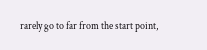rarely go to far from the start point,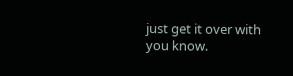just get it over with you know.